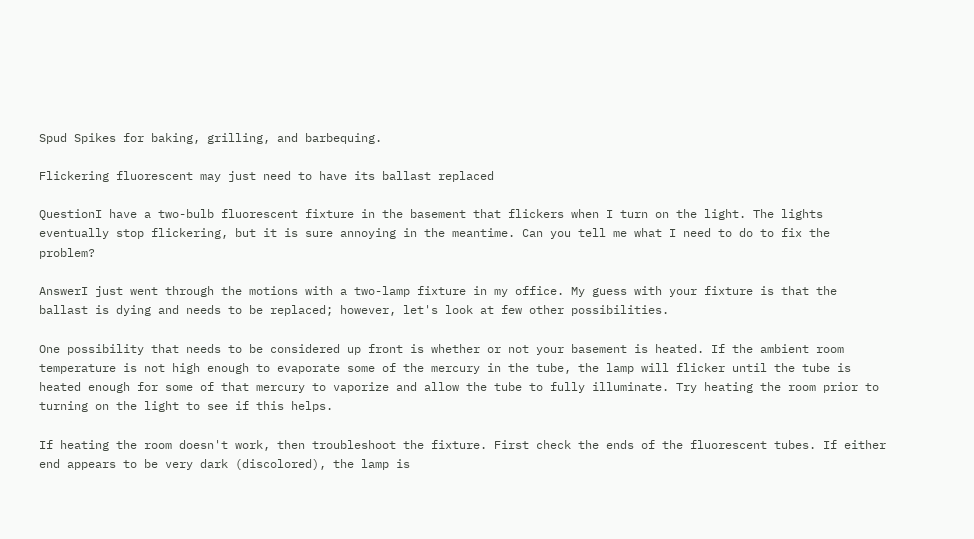Spud Spikes for baking, grilling, and barbequing.

Flickering fluorescent may just need to have its ballast replaced

QuestionI have a two-bulb fluorescent fixture in the basement that flickers when I turn on the light. The lights eventually stop flickering, but it is sure annoying in the meantime. Can you tell me what I need to do to fix the problem?

AnswerI just went through the motions with a two-lamp fixture in my office. My guess with your fixture is that the ballast is dying and needs to be replaced; however, let's look at few other possibilities.

One possibility that needs to be considered up front is whether or not your basement is heated. If the ambient room temperature is not high enough to evaporate some of the mercury in the tube, the lamp will flicker until the tube is heated enough for some of that mercury to vaporize and allow the tube to fully illuminate. Try heating the room prior to turning on the light to see if this helps.

If heating the room doesn't work, then troubleshoot the fixture. First check the ends of the fluorescent tubes. If either end appears to be very dark (discolored), the lamp is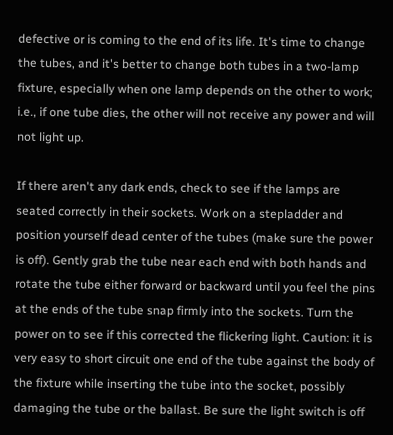defective or is coming to the end of its life. It's time to change the tubes, and it's better to change both tubes in a two-lamp fixture, especially when one lamp depends on the other to work; i.e., if one tube dies, the other will not receive any power and will not light up.

If there aren't any dark ends, check to see if the lamps are seated correctly in their sockets. Work on a stepladder and position yourself dead center of the tubes (make sure the power is off). Gently grab the tube near each end with both hands and rotate the tube either forward or backward until you feel the pins at the ends of the tube snap firmly into the sockets. Turn the power on to see if this corrected the flickering light. Caution: it is very easy to short circuit one end of the tube against the body of the fixture while inserting the tube into the socket, possibly damaging the tube or the ballast. Be sure the light switch is off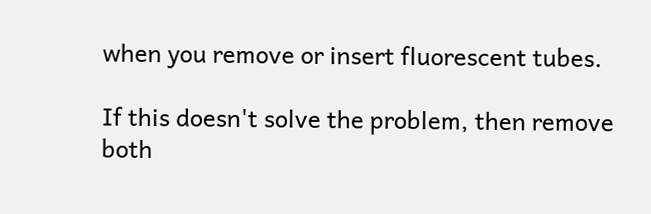when you remove or insert fluorescent tubes.

If this doesn't solve the problem, then remove both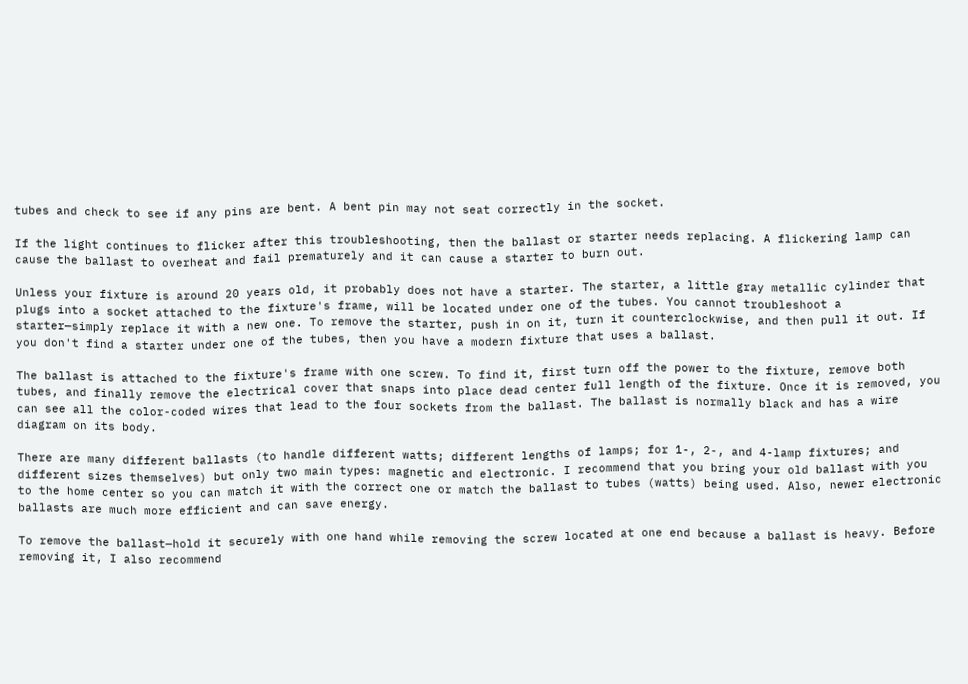tubes and check to see if any pins are bent. A bent pin may not seat correctly in the socket.

If the light continues to flicker after this troubleshooting, then the ballast or starter needs replacing. A flickering lamp can cause the ballast to overheat and fail prematurely and it can cause a starter to burn out.

Unless your fixture is around 20 years old, it probably does not have a starter. The starter, a little gray metallic cylinder that plugs into a socket attached to the fixture's frame, will be located under one of the tubes. You cannot troubleshoot a starter—simply replace it with a new one. To remove the starter, push in on it, turn it counterclockwise, and then pull it out. If you don't find a starter under one of the tubes, then you have a modern fixture that uses a ballast.

The ballast is attached to the fixture's frame with one screw. To find it, first turn off the power to the fixture, remove both tubes, and finally remove the electrical cover that snaps into place dead center full length of the fixture. Once it is removed, you can see all the color-coded wires that lead to the four sockets from the ballast. The ballast is normally black and has a wire diagram on its body.

There are many different ballasts (to handle different watts; different lengths of lamps; for 1-, 2-, and 4-lamp fixtures; and different sizes themselves) but only two main types: magnetic and electronic. I recommend that you bring your old ballast with you to the home center so you can match it with the correct one or match the ballast to tubes (watts) being used. Also, newer electronic ballasts are much more efficient and can save energy.

To remove the ballast—hold it securely with one hand while removing the screw located at one end because a ballast is heavy. Before removing it, I also recommend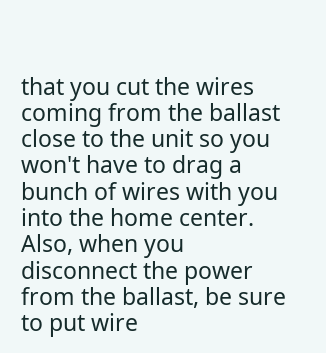that you cut the wires coming from the ballast close to the unit so you won't have to drag a bunch of wires with you into the home center. Also, when you disconnect the power from the ballast, be sure to put wire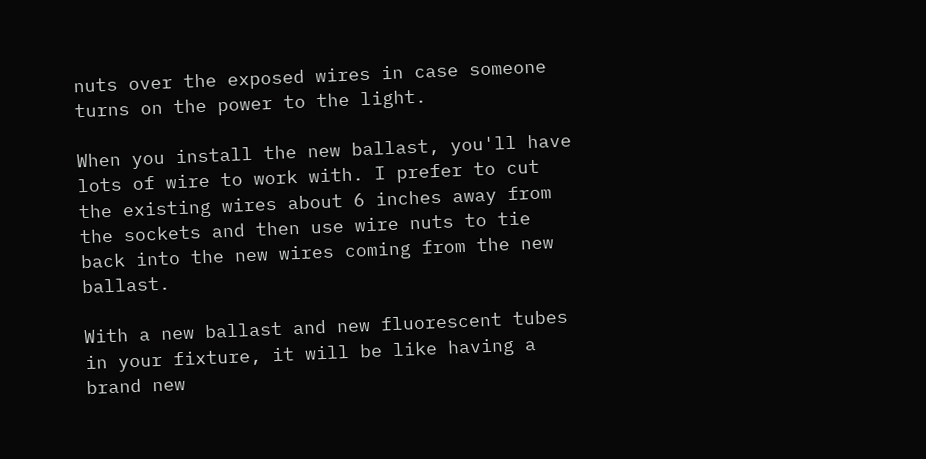nuts over the exposed wires in case someone turns on the power to the light.

When you install the new ballast, you'll have lots of wire to work with. I prefer to cut the existing wires about 6 inches away from the sockets and then use wire nuts to tie back into the new wires coming from the new ballast.

With a new ballast and new fluorescent tubes in your fixture, it will be like having a brand new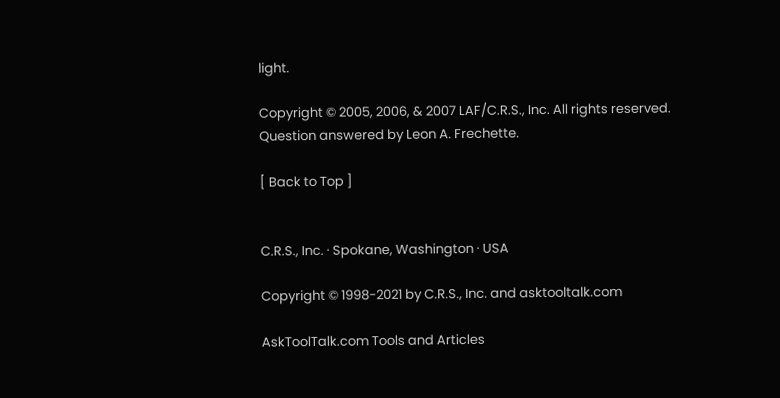light.

Copyright © 2005, 2006, & 2007 LAF/C.R.S., Inc. All rights reserved.
Question answered by Leon A. Frechette.

[ Back to Top ]


C.R.S., Inc. · Spokane, Washington · USA

Copyright © 1998-2021 by C.R.S., Inc. and asktooltalk.com

AskToolTalk.com Tools and Articles